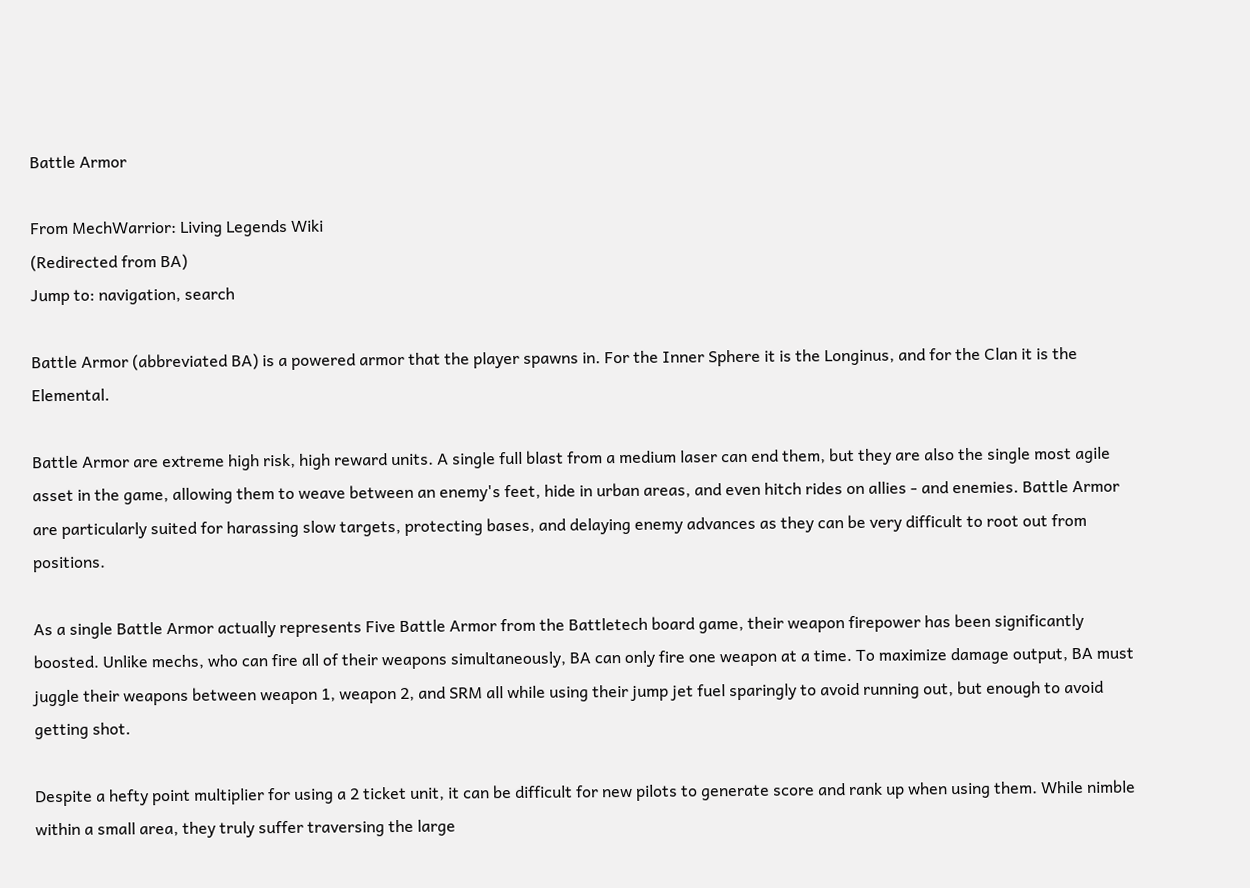Battle Armor

From MechWarrior: Living Legends Wiki
(Redirected from BA)
Jump to: navigation, search

Battle Armor (abbreviated BA) is a powered armor that the player spawns in. For the Inner Sphere it is the Longinus, and for the Clan it is the Elemental.

Battle Armor are extreme high risk, high reward units. A single full blast from a medium laser can end them, but they are also the single most agile asset in the game, allowing them to weave between an enemy's feet, hide in urban areas, and even hitch rides on allies - and enemies. Battle Armor are particularly suited for harassing slow targets, protecting bases, and delaying enemy advances as they can be very difficult to root out from positions.

As a single Battle Armor actually represents Five Battle Armor from the Battletech board game, their weapon firepower has been significantly boosted. Unlike mechs, who can fire all of their weapons simultaneously, BA can only fire one weapon at a time. To maximize damage output, BA must juggle their weapons between weapon 1, weapon 2, and SRM all while using their jump jet fuel sparingly to avoid running out, but enough to avoid getting shot.

Despite a hefty point multiplier for using a 2 ticket unit, it can be difficult for new pilots to generate score and rank up when using them. While nimble within a small area, they truly suffer traversing the large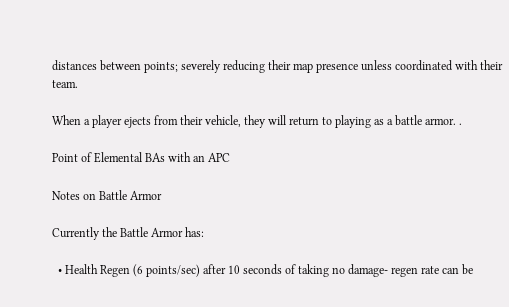distances between points; severely reducing their map presence unless coordinated with their team.

When a player ejects from their vehicle, they will return to playing as a battle armor. .

Point of Elemental BAs with an APC

Notes on Battle Armor

Currently the Battle Armor has:

  • Health Regen (6 points/sec) after 10 seconds of taking no damage- regen rate can be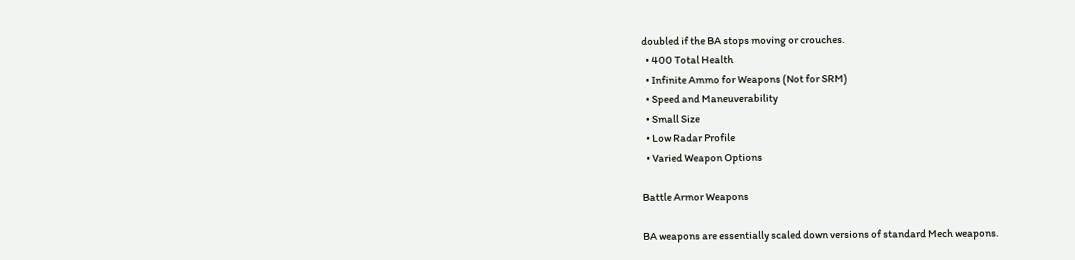doubled if the BA stops moving or crouches.
  • 400 Total Health
  • Infinite Ammo for Weapons (Not for SRM)
  • Speed and Maneuverability
  • Small Size
  • Low Radar Profile
  • Varied Weapon Options

Battle Armor Weapons

BA weapons are essentially scaled down versions of standard Mech weapons.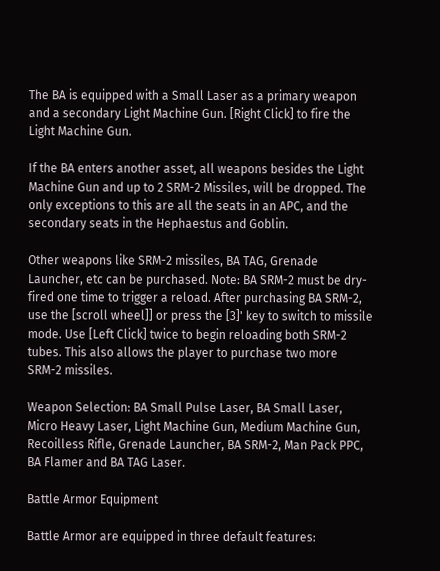The BA is equipped with a Small Laser as a primary weapon and a secondary Light Machine Gun. [Right Click] to fire the Light Machine Gun.

If the BA enters another asset, all weapons besides the Light Machine Gun and up to 2 SRM-2 Missiles, will be dropped. The only exceptions to this are all the seats in an APC, and the secondary seats in the Hephaestus and Goblin.

Other weapons like SRM-2 missiles, BA TAG, Grenade Launcher, etc can be purchased. Note: BA SRM-2 must be dry-fired one time to trigger a reload. After purchasing BA SRM-2, use the [scroll wheel]] or press the [3]' key to switch to missile mode. Use [Left Click] twice to begin reloading both SRM-2 tubes. This also allows the player to purchase two more SRM-2 missiles.

Weapon Selection: BA Small Pulse Laser, BA Small Laser, Micro Heavy Laser, Light Machine Gun, Medium Machine Gun, Recoilless Rifle, Grenade Launcher, BA SRM-2, Man Pack PPC, BA Flamer and BA TAG Laser.

Battle Armor Equipment

Battle Armor are equipped in three default features: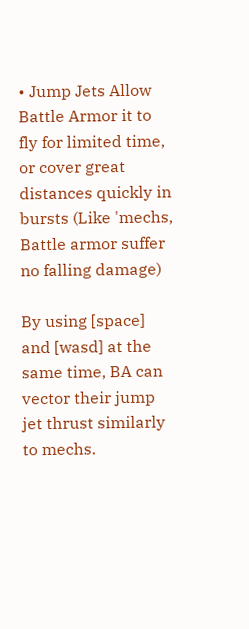• Jump Jets Allow Battle Armor it to fly for limited time, or cover great distances quickly in bursts (Like 'mechs, Battle armor suffer no falling damage)

By using [space] and [wasd] at the same time, BA can vector their jump jet thrust similarly to mechs.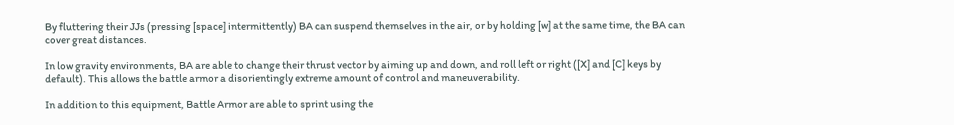By fluttering their JJs (pressing [space] intermittently) BA can suspend themselves in the air, or by holding [w] at the same time, the BA can cover great distances.

In low gravity environments, BA are able to change their thrust vector by aiming up and down, and roll left or right ([X] and [C] keys by default). This allows the battle armor a disorientingly extreme amount of control and maneuverability.

In addition to this equipment, Battle Armor are able to sprint using the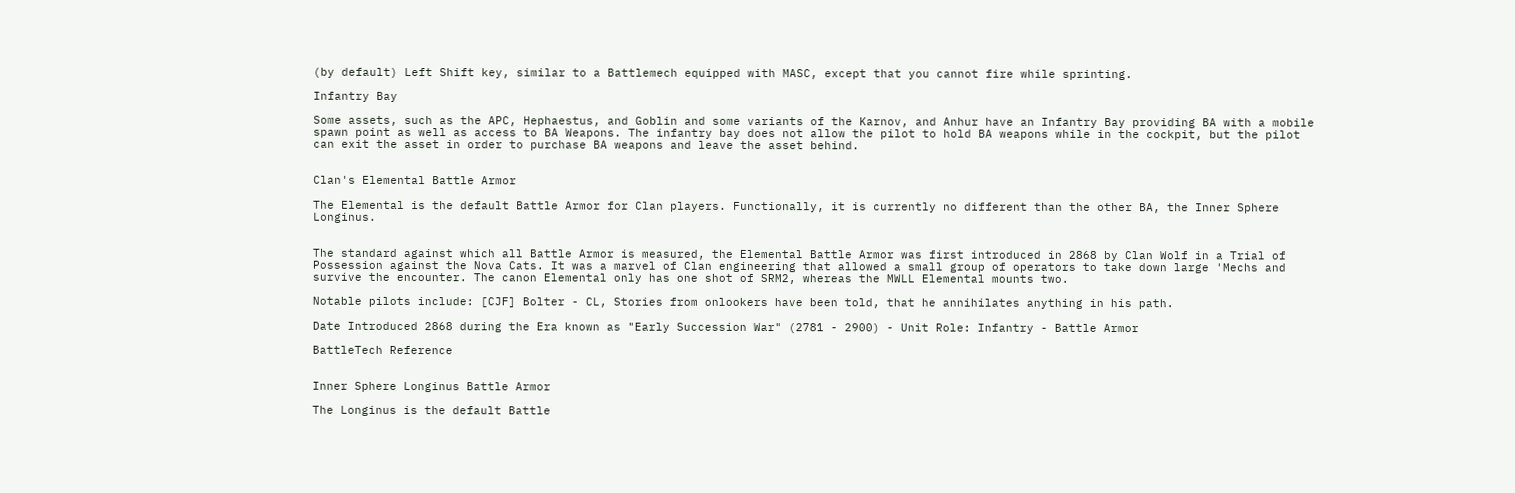(by default) Left Shift key, similar to a Battlemech equipped with MASC, except that you cannot fire while sprinting.

Infantry Bay

Some assets, such as the APC, Hephaestus, and Goblin and some variants of the Karnov, and Anhur have an Infantry Bay providing BA with a mobile spawn point as well as access to BA Weapons. The infantry bay does not allow the pilot to hold BA weapons while in the cockpit, but the pilot can exit the asset in order to purchase BA weapons and leave the asset behind.


Clan's Elemental Battle Armor

The Elemental is the default Battle Armor for Clan players. Functionally, it is currently no different than the other BA, the Inner Sphere Longinus.


The standard against which all Battle Armor is measured, the Elemental Battle Armor was first introduced in 2868 by Clan Wolf in a Trial of Possession against the Nova Cats. It was a marvel of Clan engineering that allowed a small group of operators to take down large 'Mechs and survive the encounter. The canon Elemental only has one shot of SRM2, whereas the MWLL Elemental mounts two.

Notable pilots include: [CJF] Bolter - CL, Stories from onlookers have been told, that he annihilates anything in his path.

Date Introduced 2868 during the Era known as "Early Succession War" (2781 - 2900) - Unit Role: Infantry - Battle Armor

BattleTech Reference


Inner Sphere Longinus Battle Armor

The Longinus is the default Battle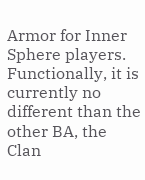Armor for Inner Sphere players. Functionally, it is currently no different than the other BA, the Clan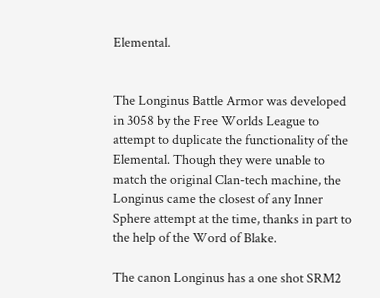Elemental.


The Longinus Battle Armor was developed in 3058 by the Free Worlds League to attempt to duplicate the functionality of the Elemental. Though they were unable to match the original Clan-tech machine, the Longinus came the closest of any Inner Sphere attempt at the time, thanks in part to the help of the Word of Blake.

The canon Longinus has a one shot SRM2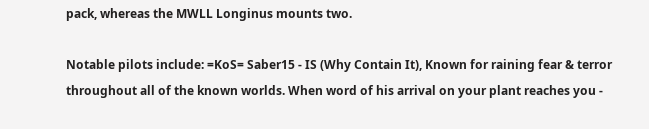pack, whereas the MWLL Longinus mounts two.

Notable pilots include: =KoS= Saber15 - IS (Why Contain It), Known for raining fear & terror throughout all of the known worlds. When word of his arrival on your plant reaches you -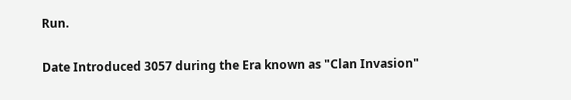Run.

Date Introduced 3057 during the Era known as "Clan Invasion"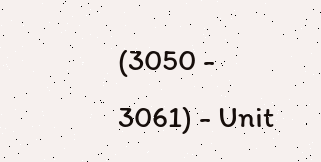(3050 - 3061) - Unit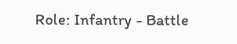Role: Infantry - Battle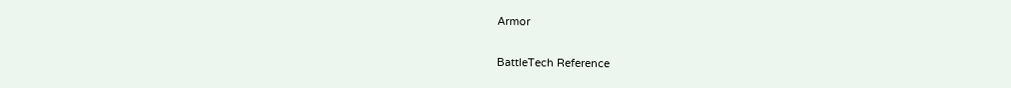Armor

BattleTech Reference